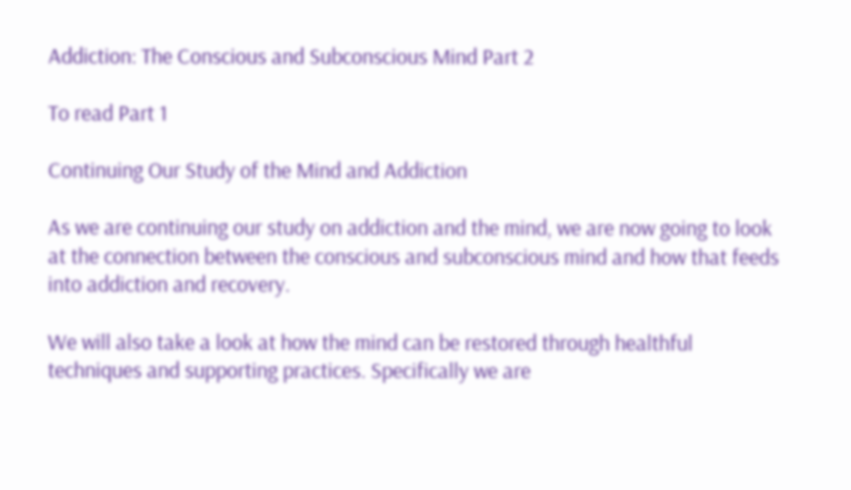Addiction: The Conscious and Subconscious Mind Part 2

To read Part 1

Continuing Our Study of the Mind and Addiction

As we are continuing our study on addiction and the mind, we are now going to look at the connection between the conscious and subconscious mind and how that feeds into addiction and recovery.

We will also take a look at how the mind can be restored through healthful techniques and supporting practices. Specifically we are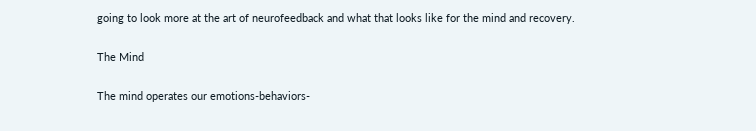going to look more at the art of neurofeedback and what that looks like for the mind and recovery.

The Mind

The mind operates our emotions-behaviors-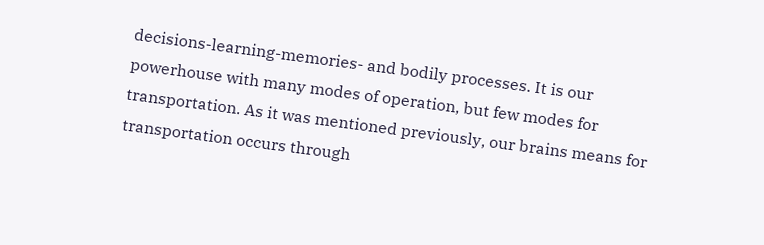decisions-learning-memories- and bodily processes. It is our powerhouse with many modes of operation, but few modes for transportation. As it was mentioned previously, our brains means for transportation occurs through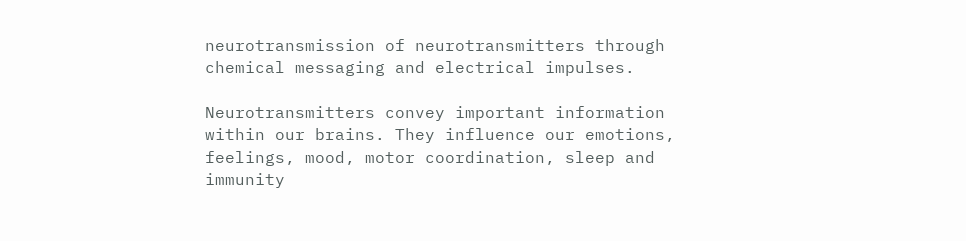neurotransmission of neurotransmitters through chemical messaging and electrical impulses.

Neurotransmitters convey important information within our brains. They influence our emotions, feelings, mood, motor coordination, sleep and immunity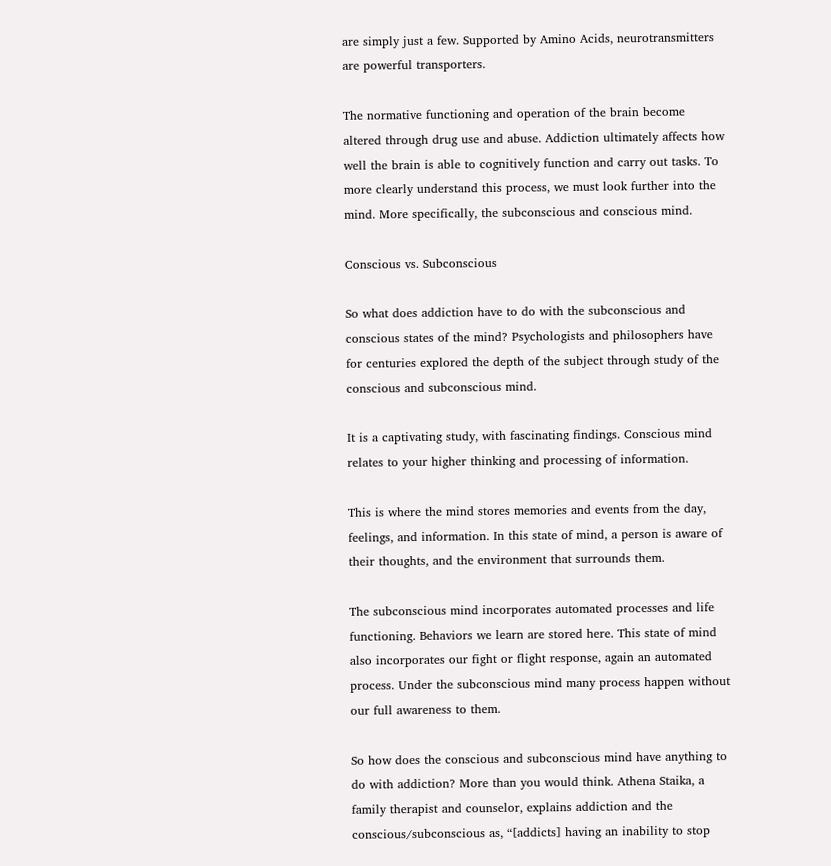are simply just a few. Supported by Amino Acids, neurotransmitters are powerful transporters.

The normative functioning and operation of the brain become altered through drug use and abuse. Addiction ultimately affects how well the brain is able to cognitively function and carry out tasks. To more clearly understand this process, we must look further into the mind. More specifically, the subconscious and conscious mind.

Conscious vs. Subconscious

So what does addiction have to do with the subconscious and conscious states of the mind? Psychologists and philosophers have for centuries explored the depth of the subject through study of the conscious and subconscious mind.

It is a captivating study, with fascinating findings. Conscious mind relates to your higher thinking and processing of information.

This is where the mind stores memories and events from the day, feelings, and information. In this state of mind, a person is aware of their thoughts, and the environment that surrounds them.

The subconscious mind incorporates automated processes and life functioning. Behaviors we learn are stored here. This state of mind also incorporates our fight or flight response, again an automated process. Under the subconscious mind many process happen without our full awareness to them.

So how does the conscious and subconscious mind have anything to do with addiction? More than you would think. Athena Staika, a family therapist and counselor, explains addiction and the conscious/subconscious as, “[addicts] having an inability to stop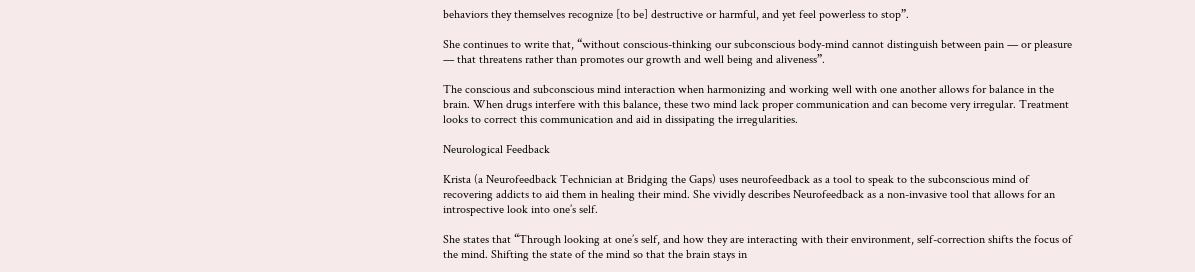behaviors they themselves recognize [to be] destructive or harmful, and yet feel powerless to stop”.

She continues to write that, “without conscious-thinking our subconscious body-mind cannot distinguish between pain — or pleasure — that threatens rather than promotes our growth and well being and aliveness”.

The conscious and subconscious mind interaction when harmonizing and working well with one another allows for balance in the brain. When drugs interfere with this balance, these two mind lack proper communication and can become very irregular. Treatment looks to correct this communication and aid in dissipating the irregularities.

Neurological Feedback

Krista (a Neurofeedback Technician at Bridging the Gaps) uses neurofeedback as a tool to speak to the subconscious mind of recovering addicts to aid them in healing their mind. She vividly describes Neurofeedback as a non-invasive tool that allows for an introspective look into one’s self.

She states that “Through looking at one’s self, and how they are interacting with their environment, self-correction shifts the focus of the mind. Shifting the state of the mind so that the brain stays in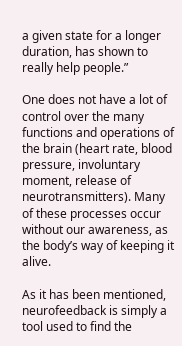a given state for a longer duration, has shown to really help people.”

One does not have a lot of control over the many functions and operations of the brain (heart rate, blood pressure, involuntary moment, release of neurotransmitters). Many of these processes occur without our awareness, as the body’s way of keeping it alive.

As it has been mentioned, neurofeedback is simply a tool used to find the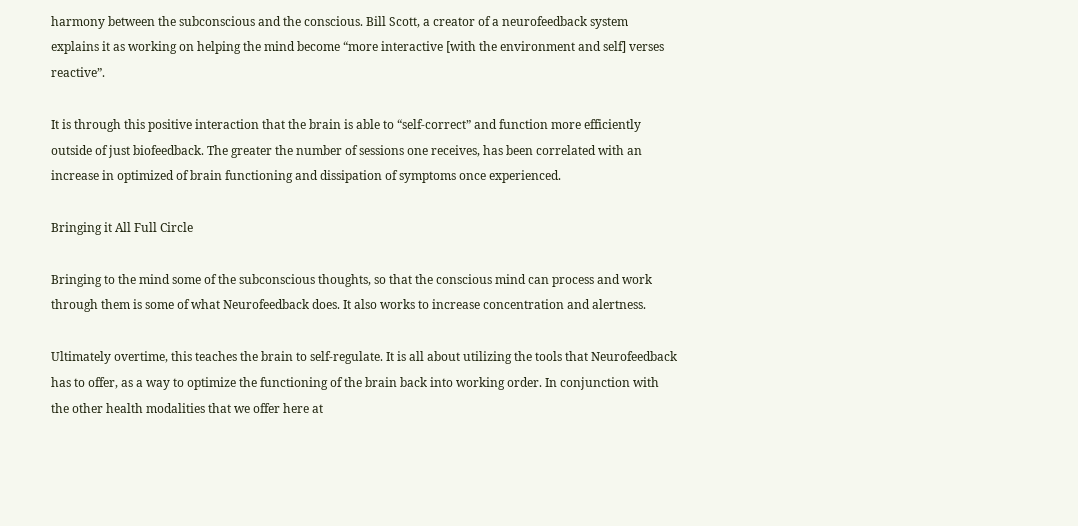harmony between the subconscious and the conscious. Bill Scott, a creator of a neurofeedback system explains it as working on helping the mind become “more interactive [with the environment and self] verses reactive”.

It is through this positive interaction that the brain is able to “self-correct” and function more efficiently outside of just biofeedback. The greater the number of sessions one receives, has been correlated with an increase in optimized of brain functioning and dissipation of symptoms once experienced.

Bringing it All Full Circle

Bringing to the mind some of the subconscious thoughts, so that the conscious mind can process and work through them is some of what Neurofeedback does. It also works to increase concentration and alertness.

Ultimately overtime, this teaches the brain to self-regulate. It is all about utilizing the tools that Neurofeedback has to offer, as a way to optimize the functioning of the brain back into working order. In conjunction with the other health modalities that we offer here at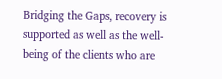Bridging the Gaps, recovery is supported as well as the well-being of the clients who are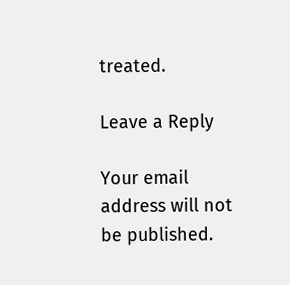treated.

Leave a Reply

Your email address will not be published.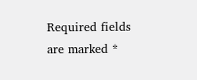Required fields are marked *